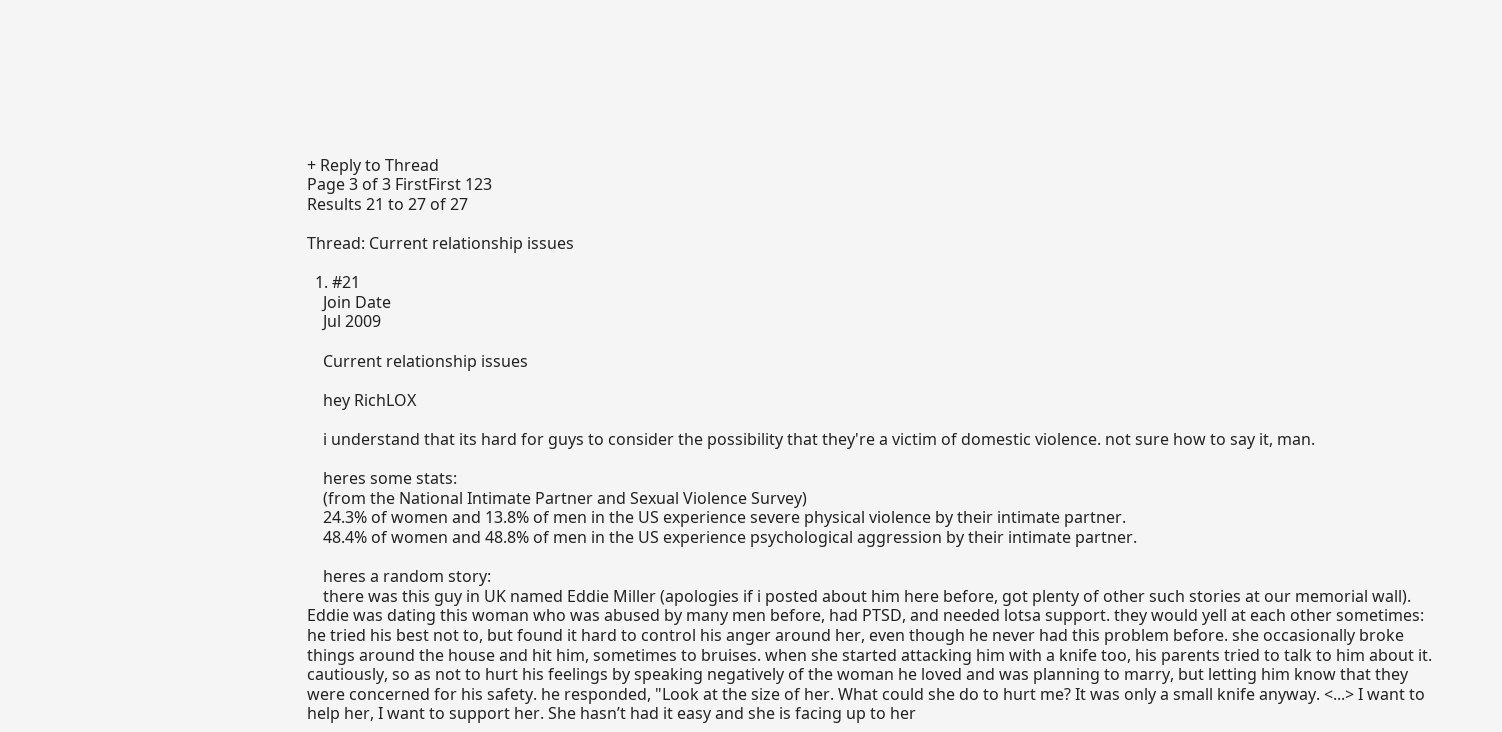+ Reply to Thread
Page 3 of 3 FirstFirst 123
Results 21 to 27 of 27

Thread: Current relationship issues

  1. #21
    Join Date
    Jul 2009

    Current relationship issues

    hey RichLOX

    i understand that its hard for guys to consider the possibility that they're a victim of domestic violence. not sure how to say it, man.

    heres some stats:
    (from the National Intimate Partner and Sexual Violence Survey)
    24.3% of women and 13.8% of men in the US experience severe physical violence by their intimate partner.
    48.4% of women and 48.8% of men in the US experience psychological aggression by their intimate partner.

    heres a random story:
    there was this guy in UK named Eddie Miller (apologies if i posted about him here before, got plenty of other such stories at our memorial wall). Eddie was dating this woman who was abused by many men before, had PTSD, and needed lotsa support. they would yell at each other sometimes: he tried his best not to, but found it hard to control his anger around her, even though he never had this problem before. she occasionally broke things around the house and hit him, sometimes to bruises. when she started attacking him with a knife too, his parents tried to talk to him about it. cautiously, so as not to hurt his feelings by speaking negatively of the woman he loved and was planning to marry, but letting him know that they were concerned for his safety. he responded, "Look at the size of her. What could she do to hurt me? It was only a small knife anyway. <...> I want to help her, I want to support her. She hasn’t had it easy and she is facing up to her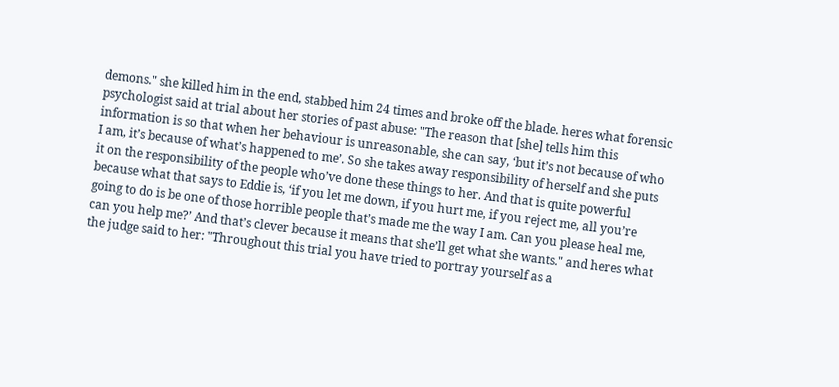demons." she killed him in the end, stabbed him 24 times and broke off the blade. heres what forensic psychologist said at trial about her stories of past abuse: "The reason that [she] tells him this information is so that when her behaviour is unreasonable, she can say, ‘but it’s not because of who I am, it’s because of what’s happened to me’. So she takes away responsibility of herself and she puts it on the responsibility of the people who’ve done these things to her. And that is quite powerful because what that says to Eddie is, ‘if you let me down, if you hurt me, if you reject me, all you’re going to do is be one of those horrible people that’s made me the way I am. Can you please heal me, can you help me?’ And that’s clever because it means that she’ll get what she wants." and heres what the judge said to her: "Throughout this trial you have tried to portray yourself as a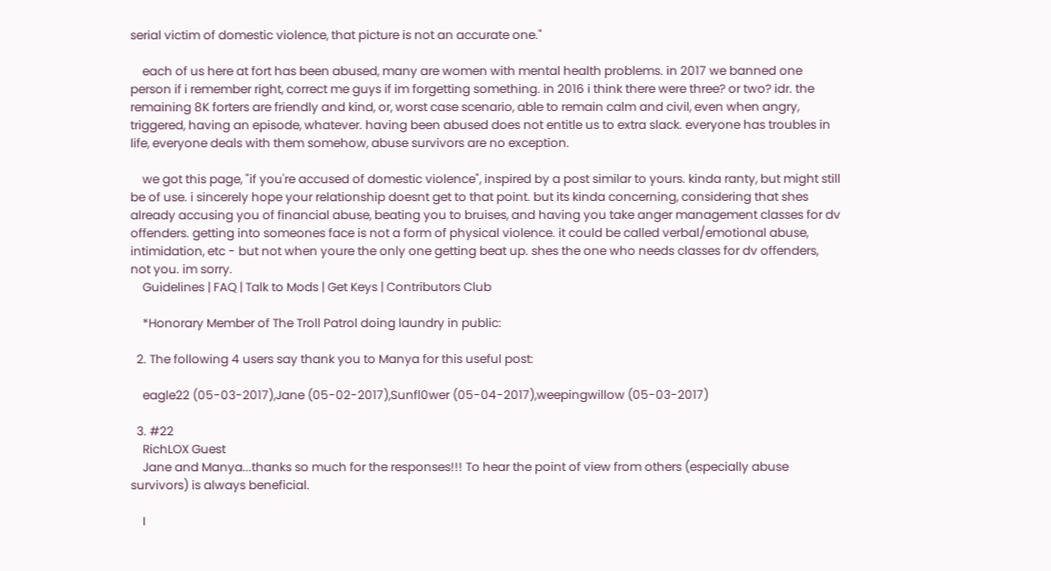serial victim of domestic violence, that picture is not an accurate one."

    each of us here at fort has been abused, many are women with mental health problems. in 2017 we banned one person if i remember right, correct me guys if im forgetting something. in 2016 i think there were three? or two? idr. the remaining 8K forters are friendly and kind, or, worst case scenario, able to remain calm and civil, even when angry, triggered, having an episode, whatever. having been abused does not entitle us to extra slack. everyone has troubles in life, everyone deals with them somehow, abuse survivors are no exception.

    we got this page, "if you're accused of domestic violence", inspired by a post similar to yours. kinda ranty, but might still be of use. i sincerely hope your relationship doesnt get to that point. but its kinda concerning, considering that shes already accusing you of financial abuse, beating you to bruises, and having you take anger management classes for dv offenders. getting into someones face is not a form of physical violence. it could be called verbal/emotional abuse, intimidation, etc - but not when youre the only one getting beat up. shes the one who needs classes for dv offenders, not you. im sorry.
    Guidelines | FAQ | Talk to Mods | Get Keys | Contributors Club

    *Honorary Member of The Troll Patrol doing laundry in public:

  2. The following 4 users say thank you to Manya for this useful post:

    eagle22 (05-03-2017),Jane (05-02-2017),Sunfl0wer (05-04-2017),weepingwillow (05-03-2017)

  3. #22
    RichLOX Guest
    Jane and Manya...thanks so much for the responses!!! To hear the point of view from others (especially abuse survivors) is always beneficial.

    I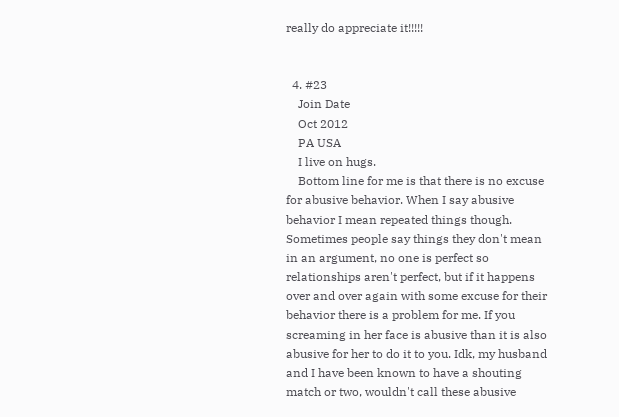really do appreciate it!!!!!


  4. #23
    Join Date
    Oct 2012
    PA USA
    I live on hugs.
    Bottom line for me is that there is no excuse for abusive behavior. When I say abusive behavior I mean repeated things though. Sometimes people say things they don't mean in an argument, no one is perfect so relationships aren't perfect, but if it happens over and over again with some excuse for their behavior there is a problem for me. If you screaming in her face is abusive than it is also abusive for her to do it to you. Idk, my husband and I have been known to have a shouting match or two, wouldn't call these abusive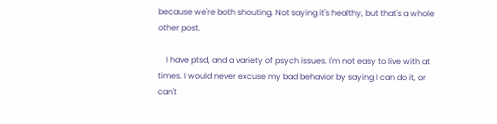because we're both shouting. Not saying it's healthy, but that's a whole other post.

    I have ptsd, and a variety of psych issues. I'm not easy to live with at times. I would never excuse my bad behavior by saying I can do it, or can't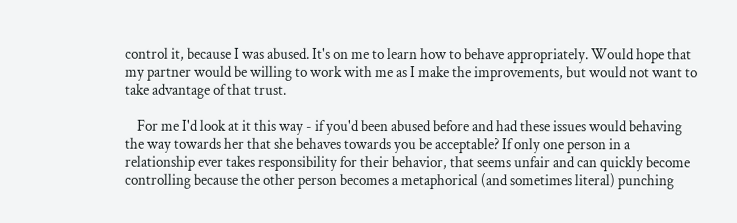control it, because I was abused. It's on me to learn how to behave appropriately. Would hope that my partner would be willing to work with me as I make the improvements, but would not want to take advantage of that trust.

    For me I'd look at it this way - if you'd been abused before and had these issues would behaving the way towards her that she behaves towards you be acceptable? If only one person in a relationship ever takes responsibility for their behavior, that seems unfair and can quickly become controlling because the other person becomes a metaphorical (and sometimes literal) punching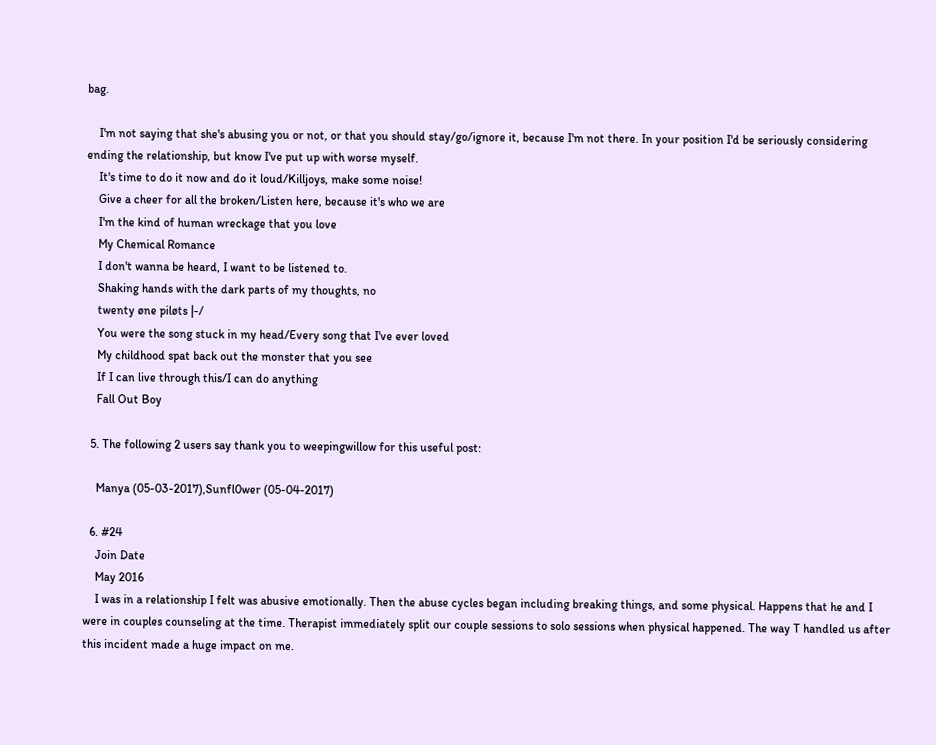bag.

    I'm not saying that she's abusing you or not, or that you should stay/go/ignore it, because I'm not there. In your position I'd be seriously considering ending the relationship, but know I've put up with worse myself.
    It's time to do it now and do it loud/Killjoys, make some noise!
    Give a cheer for all the broken/Listen here, because it's who we are
    I'm the kind of human wreckage that you love
    My Chemical Romance
    I don't wanna be heard, I want to be listened to.
    Shaking hands with the dark parts of my thoughts, no
    twenty øne piløts |-/
    You were the song stuck in my head/Every song that I've ever loved
    My childhood spat back out the monster that you see
    If I can live through this/I can do anything
    Fall Out Boy

  5. The following 2 users say thank you to weepingwillow for this useful post:

    Manya (05-03-2017),Sunfl0wer (05-04-2017)

  6. #24
    Join Date
    May 2016
    I was in a relationship I felt was abusive emotionally. Then the abuse cycles began including breaking things, and some physical. Happens that he and I were in couples counseling at the time. Therapist immediately split our couple sessions to solo sessions when physical happened. The way T handled us after this incident made a huge impact on me.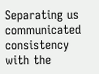Separating us communicated consistency with the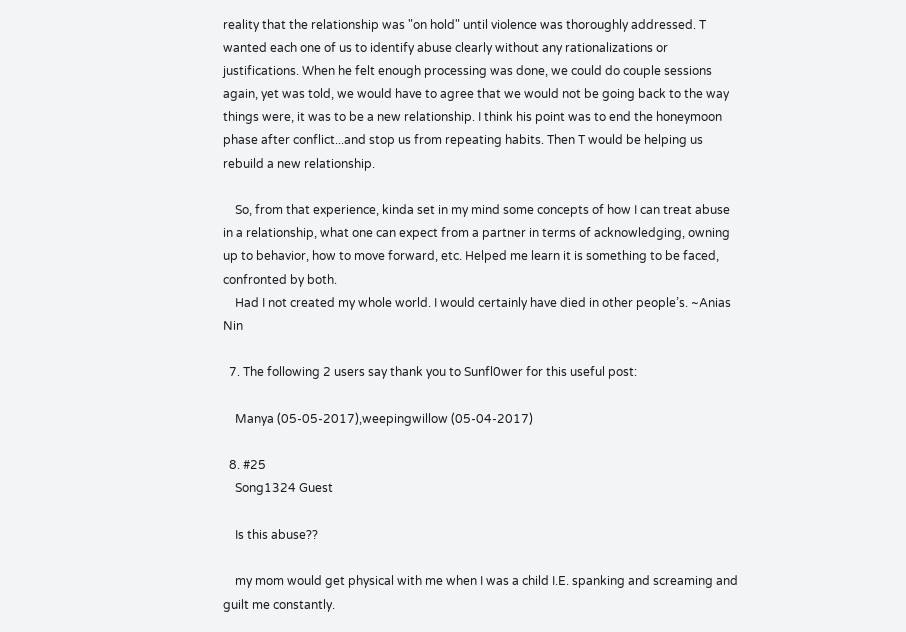reality that the relationship was "on hold" until violence was thoroughly addressed. T wanted each one of us to identify abuse clearly without any rationalizations or justifications. When he felt enough processing was done, we could do couple sessions again, yet was told, we would have to agree that we would not be going back to the way things were, it was to be a new relationship. I think his point was to end the honeymoon phase after conflict...and stop us from repeating habits. Then T would be helping us rebuild a new relationship.

    So, from that experience, kinda set in my mind some concepts of how I can treat abuse in a relationship, what one can expect from a partner in terms of acknowledging, owning up to behavior, how to move forward, etc. Helped me learn it is something to be faced, confronted by both.
    Had I not created my whole world. I would certainly have died in other people’s. ~Anias Nin

  7. The following 2 users say thank you to Sunfl0wer for this useful post:

    Manya (05-05-2017),weepingwillow (05-04-2017)

  8. #25
    Song1324 Guest

    Is this abuse??

    my mom would get physical with me when I was a child I.E. spanking and screaming and guilt me constantly.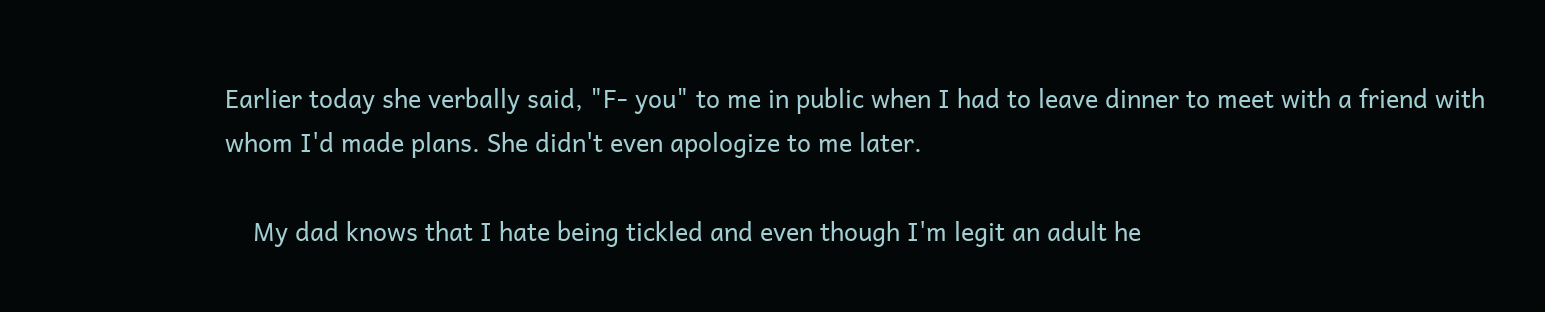Earlier today she verbally said, "F- you" to me in public when I had to leave dinner to meet with a friend with whom I'd made plans. She didn't even apologize to me later.

    My dad knows that I hate being tickled and even though I'm legit an adult he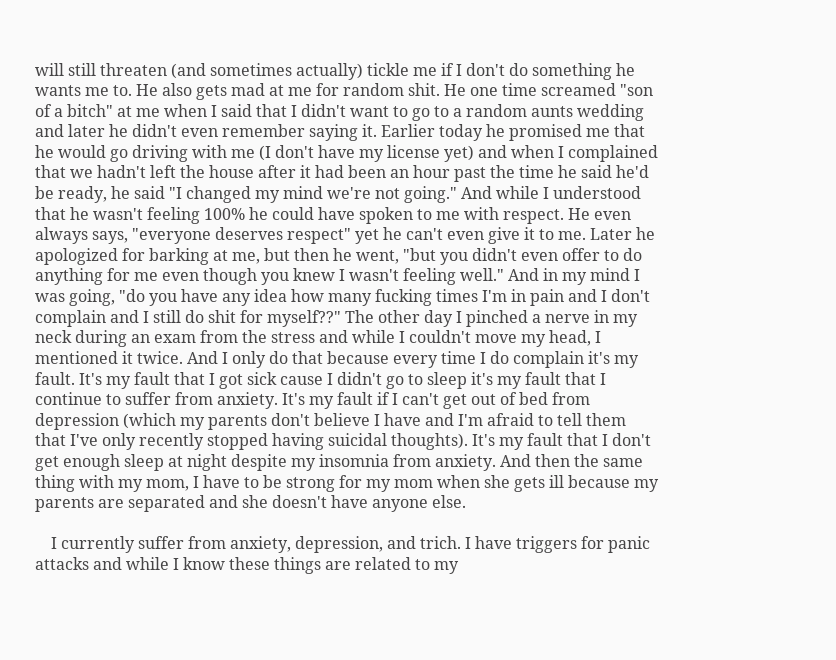will still threaten (and sometimes actually) tickle me if I don't do something he wants me to. He also gets mad at me for random shit. He one time screamed "son of a bitch" at me when I said that I didn't want to go to a random aunts wedding and later he didn't even remember saying it. Earlier today he promised me that he would go driving with me (I don't have my license yet) and when I complained that we hadn't left the house after it had been an hour past the time he said he'd be ready, he said "I changed my mind we're not going." And while I understood that he wasn't feeling 100% he could have spoken to me with respect. He even always says, "everyone deserves respect" yet he can't even give it to me. Later he apologized for barking at me, but then he went, "but you didn't even offer to do anything for me even though you knew I wasn't feeling well." And in my mind I was going, "do you have any idea how many fucking times I'm in pain and I don't complain and I still do shit for myself??" The other day I pinched a nerve in my neck during an exam from the stress and while I couldn't move my head, I mentioned it twice. And I only do that because every time I do complain it's my fault. It's my fault that I got sick cause I didn't go to sleep it's my fault that I continue to suffer from anxiety. It's my fault if I can't get out of bed from depression (which my parents don't believe I have and I'm afraid to tell them that I've only recently stopped having suicidal thoughts). It's my fault that I don't get enough sleep at night despite my insomnia from anxiety. And then the same thing with my mom, I have to be strong for my mom when she gets ill because my parents are separated and she doesn't have anyone else.

    I currently suffer from anxiety, depression, and trich. I have triggers for panic attacks and while I know these things are related to my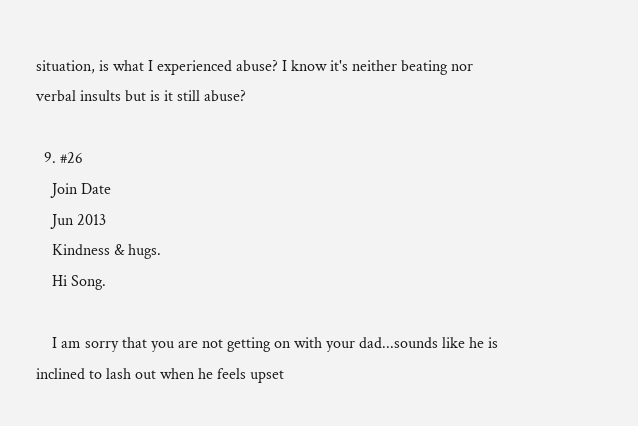situation, is what I experienced abuse? I know it's neither beating nor verbal insults but is it still abuse?

  9. #26
    Join Date
    Jun 2013
    Kindness & hugs.
    Hi Song.

    I am sorry that you are not getting on with your dad...sounds like he is inclined to lash out when he feels upset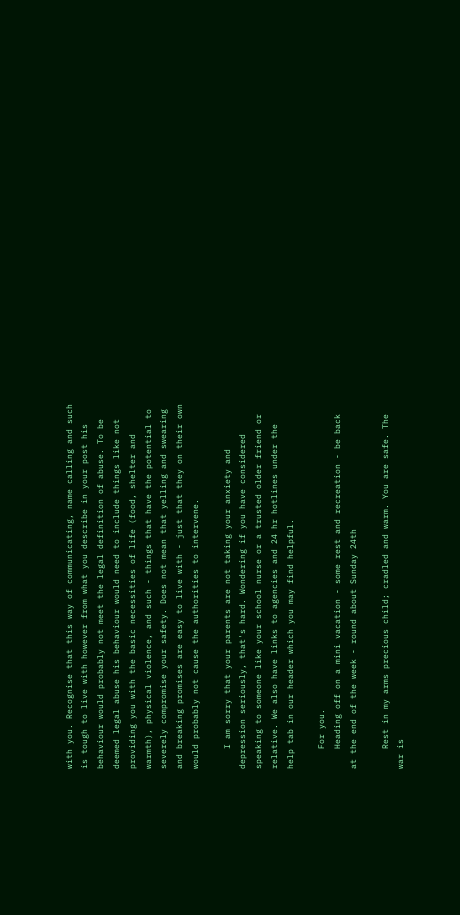with you. Recognise that this way of communicating, name calling and such is tough to live with however from what you describe in your post his behaviour would probably not meet the legal definition of abuse. To be deemed legal abuse his behaviour would need to include things like not providing you with the basic necessities of life (food, shelter and warmth), physical violence, and such - things that have the potential to severely compromise your safety. Does not mean that yelling and swearing and breaking promises are easy to live with - just that they on their own would probably not cause the authorities to intervene.

    I am sorry that your parents are not taking your anxiety and depression seriously, that's hard. Wondering if you have considered speaking to someone like your school nurse or a trusted older friend or relative. We also have links to agencies and 24 hr hotlines under the help tab in our header which you may find helpful.

    For you.
    Heading off on a mini vacation - some rest and recreation - be back at the end of the week - round about Sunday 24th

    Rest in my arms precious child; cradled and warm. You are safe. The war is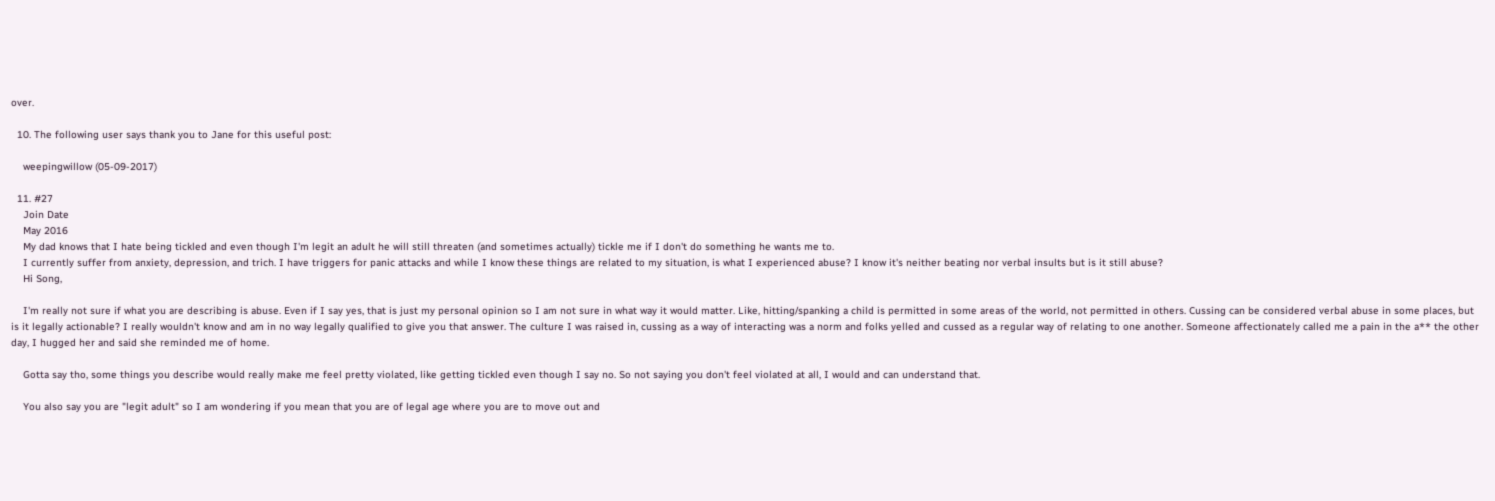over.

  10. The following user says thank you to Jane for this useful post:

    weepingwillow (05-09-2017)

  11. #27
    Join Date
    May 2016
    My dad knows that I hate being tickled and even though I'm legit an adult he will still threaten (and sometimes actually) tickle me if I don't do something he wants me to.
    I currently suffer from anxiety, depression, and trich. I have triggers for panic attacks and while I know these things are related to my situation, is what I experienced abuse? I know it's neither beating nor verbal insults but is it still abuse?
    Hi Song,

    I'm really not sure if what you are describing is abuse. Even if I say yes, that is just my personal opinion so I am not sure in what way it would matter. Like, hitting/spanking a child is permitted in some areas of the world, not permitted in others. Cussing can be considered verbal abuse in some places, but is it legally actionable? I really wouldn't know and am in no way legally qualified to give you that answer. The culture I was raised in, cussing as a way of interacting was a norm and folks yelled and cussed as a regular way of relating to one another. Someone affectionately called me a pain in the a** the other day, I hugged her and said she reminded me of home.

    Gotta say tho, some things you describe would really make me feel pretty violated, like getting tickled even though I say no. So not saying you don't feel violated at all, I would and can understand that.

    You also say you are "legit adult" so I am wondering if you mean that you are of legal age where you are to move out and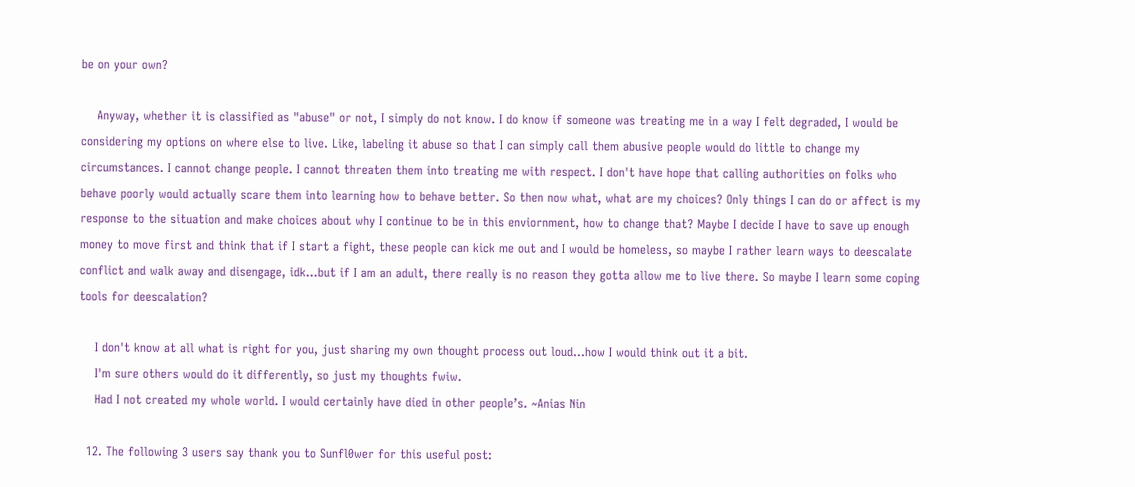be on your own?

    Anyway, whether it is classified as "abuse" or not, I simply do not know. I do know if someone was treating me in a way I felt degraded, I would be considering my options on where else to live. Like, labeling it abuse so that I can simply call them abusive people would do little to change my circumstances. I cannot change people. I cannot threaten them into treating me with respect. I don't have hope that calling authorities on folks who behave poorly would actually scare them into learning how to behave better. So then now what, what are my choices? Only things I can do or affect is my response to the situation and make choices about why I continue to be in this enviornment, how to change that? Maybe I decide I have to save up enough money to move first and think that if I start a fight, these people can kick me out and I would be homeless, so maybe I rather learn ways to deescalate conflict and walk away and disengage, idk...but if I am an adult, there really is no reason they gotta allow me to live there. So maybe I learn some coping tools for deescalation?

    I don't know at all what is right for you, just sharing my own thought process out loud...how I would think out it a bit.
    I'm sure others would do it differently, so just my thoughts fwiw.
    Had I not created my whole world. I would certainly have died in other people’s. ~Anias Nin

  12. The following 3 users say thank you to Sunfl0wer for this useful post: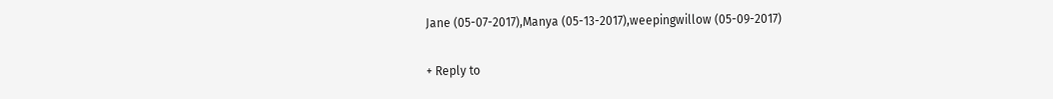Jane (05-07-2017),Manya (05-13-2017),weepingwillow (05-09-2017)

+ Reply to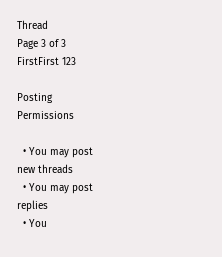Thread
Page 3 of 3 FirstFirst 123

Posting Permissions

  • You may post new threads
  • You may post replies
  • You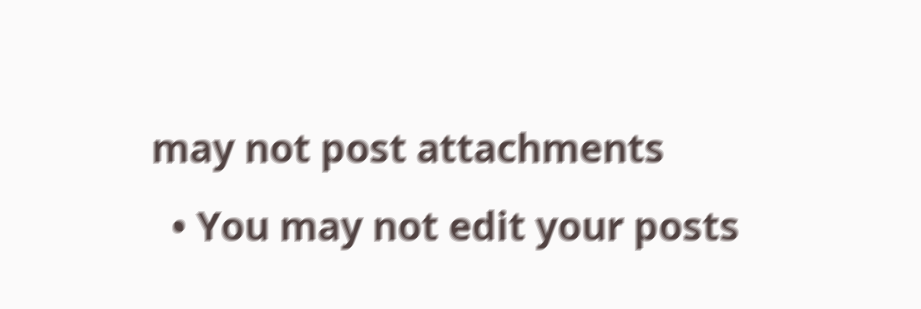may not post attachments
  • You may not edit your posts